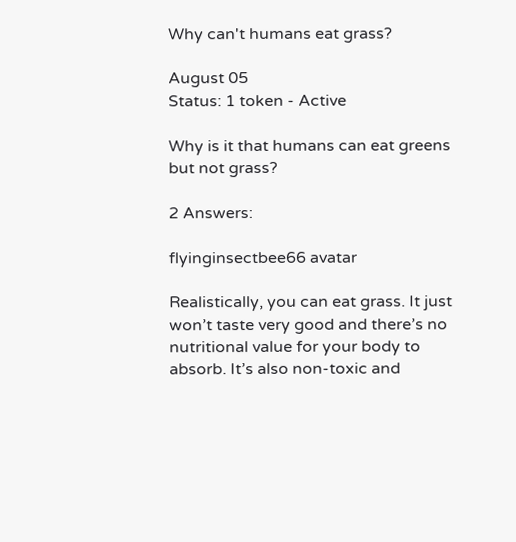Why can't humans eat grass?

August 05
Status: 1 token - Active

Why is it that humans can eat greens but not grass?

2 Answers:

flyinginsectbee66 avatar

Realistically, you can eat grass. It just won’t taste very good and there’s no nutritional value for your body to absorb. It’s also non-toxic and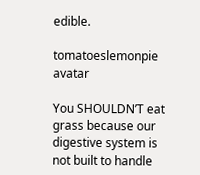edible.

tomatoeslemonpie avatar

You SHOULDN’T eat grass because our digestive system is not built to handle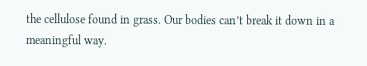the cellulose found in grass. Our bodies can’t break it down in a meaningful way.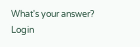What's your answer? Login